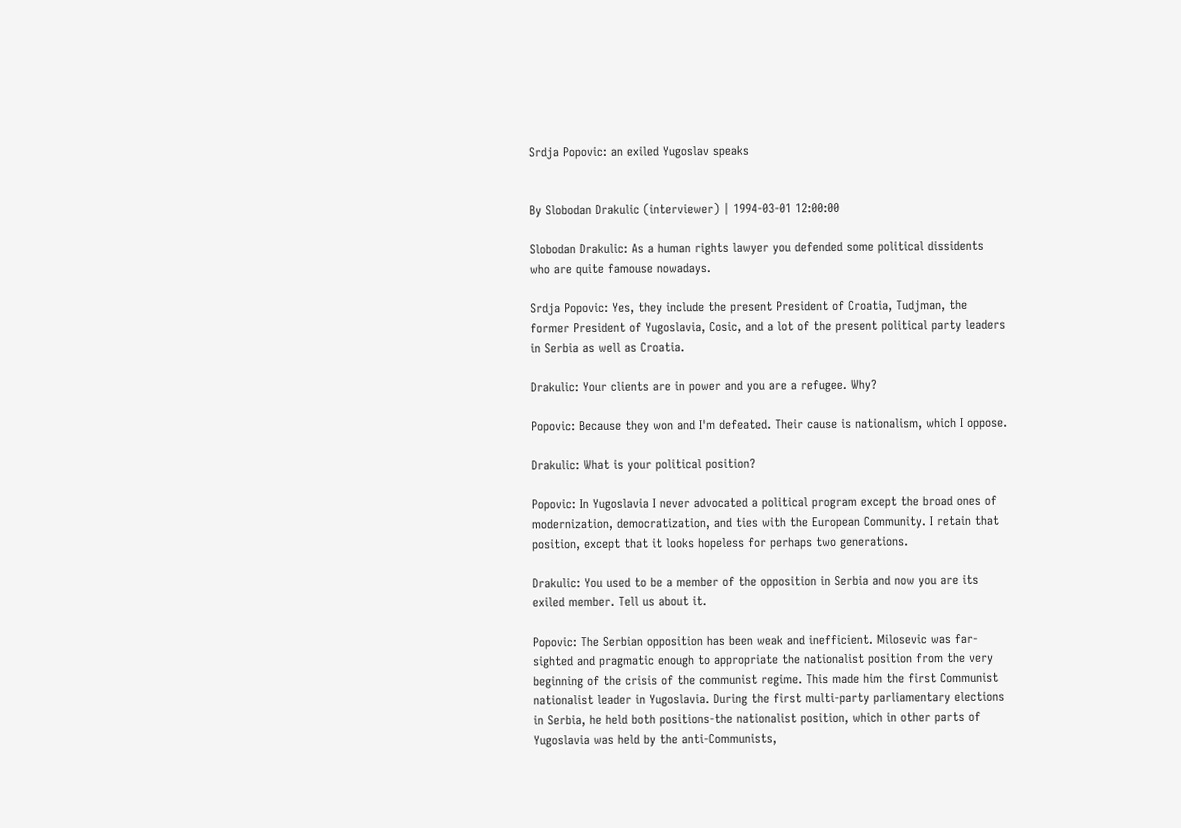Srdja Popovic: an exiled Yugoslav speaks


By Slobodan Drakulic (interviewer) | 1994-03-01 12:00:00

Slobodan Drakulic: As a human rights lawyer you defended some political dissidents who are quite famouse nowadays.

Srdja Popovic: Yes, they include the present President of Croatia, Tudjman, the former President of Yugoslavia, Cosic, and a lot of the present political party leaders in Serbia as well as Croatia.

Drakulic: Your clients are in power and you are a refugee. Why?

Popovic: Because they won and I'm defeated. Their cause is nationalism, which I oppose.

Drakulic: What is your political position?

Popovic: In Yugoslavia I never advocated a political program except the broad ones of modernization, democratization, and ties with the European Community. I retain that position, except that it looks hopeless for perhaps two generations.

Drakulic: You used to be a member of the opposition in Serbia and now you are its exiled member. Tell us about it.

Popovic: The Serbian opposition has been weak and inefficient. Milosevic was far-sighted and pragmatic enough to appropriate the nationalist position from the very beginning of the crisis of the communist regime. This made him the first Communist nationalist leader in Yugoslavia. During the first multi-party parliamentary elections in Serbia, he held both positions-the nationalist position, which in other parts of Yugoslavia was held by the anti-Communists,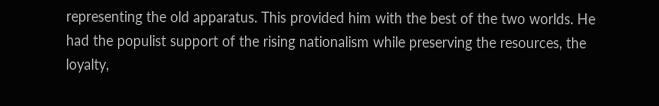representing the old apparatus. This provided him with the best of the two worlds. He had the populist support of the rising nationalism while preserving the resources, the loyalty,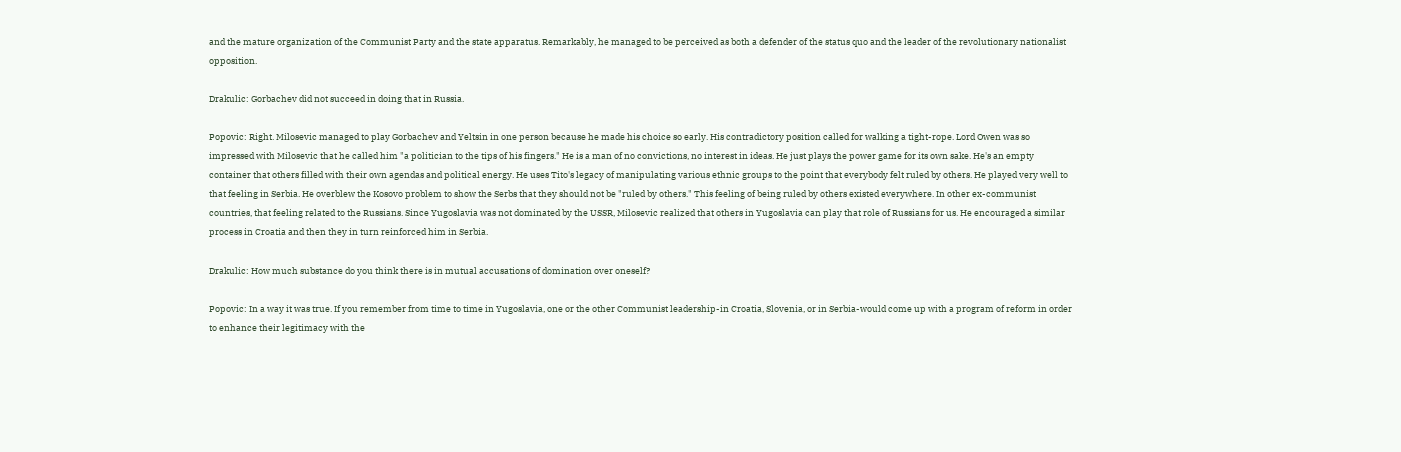and the mature organization of the Communist Party and the state apparatus. Remarkably, he managed to be perceived as both a defender of the status quo and the leader of the revolutionary nationalist opposition.

Drakulic: Gorbachev did not succeed in doing that in Russia.

Popovic: Right. Milosevic managed to play Gorbachev and Yeltsin in one person because he made his choice so early. His contradictory position called for walking a tight-rope. Lord Owen was so impressed with Milosevic that he called him "a politician to the tips of his fingers." He is a man of no convictions, no interest in ideas. He just plays the power game for its own sake. He's an empty container that others filled with their own agendas and political energy. He uses Tito's legacy of manipulating various ethnic groups to the point that everybody felt ruled by others. He played very well to that feeling in Serbia. He overblew the Kosovo problem to show the Serbs that they should not be "ruled by others." This feeling of being ruled by others existed everywhere. In other ex-communist countries, that feeling related to the Russians. Since Yugoslavia was not dominated by the USSR, Milosevic realized that others in Yugoslavia can play that role of Russians for us. He encouraged a similar process in Croatia and then they in turn reinforced him in Serbia.

Drakulic: How much substance do you think there is in mutual accusations of domination over oneself?

Popovic: In a way it was true. If you remember from time to time in Yugoslavia, one or the other Communist leadership-in Croatia, Slovenia, or in Serbia-would come up with a program of reform in order to enhance their legitimacy with the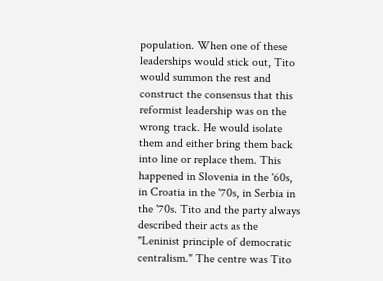population. When one of these leaderships would stick out, Tito would summon the rest and construct the consensus that this reformist leadership was on the wrong track. He would isolate them and either bring them back into line or replace them. This happened in Slovenia in the '60s, in Croatia in the '70s, in Serbia in the '70s. Tito and the party always described their acts as the "Leninist principle of democratic centralism." The centre was Tito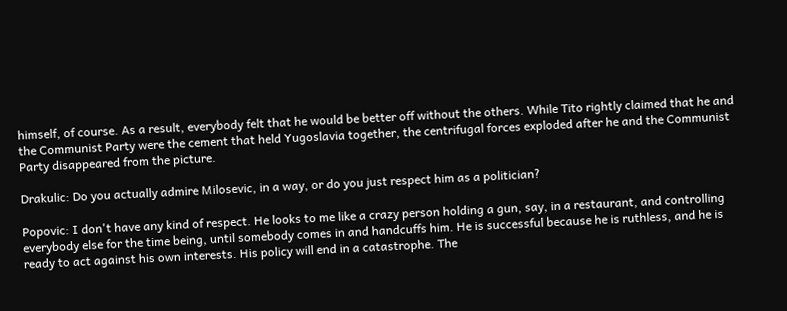himself, of course. As a result, everybody felt that he would be better off without the others. While Tito rightly claimed that he and the Communist Party were the cement that held Yugoslavia together, the centrifugal forces exploded after he and the Communist Party disappeared from the picture.

Drakulic: Do you actually admire Milosevic, in a way, or do you just respect him as a politician?

Popovic: I don't have any kind of respect. He looks to me like a crazy person holding a gun, say, in a restaurant, and controlling everybody else for the time being, until somebody comes in and handcuffs him. He is successful because he is ruthless, and he is ready to act against his own interests. His policy will end in a catastrophe. The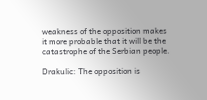weakness of the opposition makes it more probable that it will be the catastrophe of the Serbian people.

Drakulic: The opposition is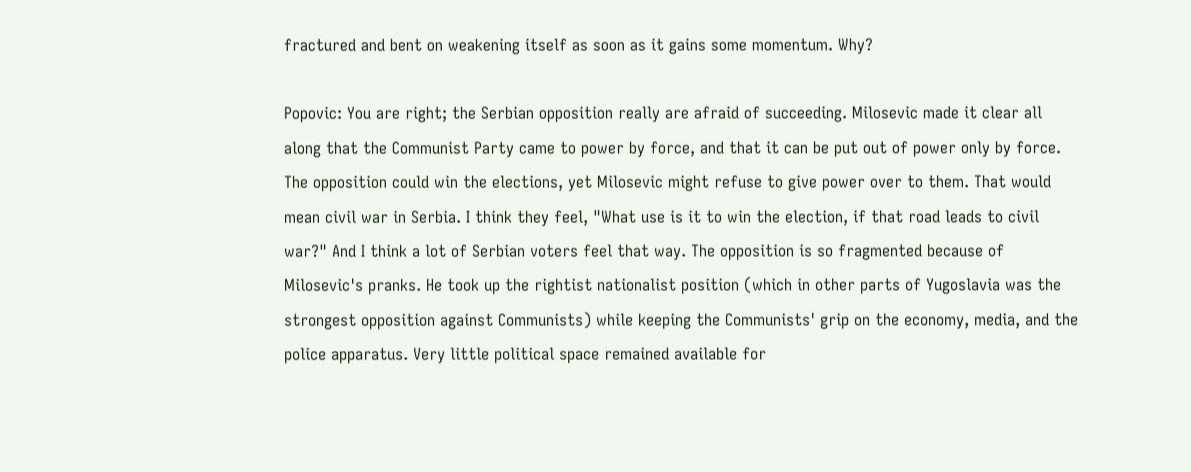fractured and bent on weakening itself as soon as it gains some momentum. Why?

Popovic: You are right; the Serbian opposition really are afraid of succeeding. Milosevic made it clear all along that the Communist Party came to power by force, and that it can be put out of power only by force. The opposition could win the elections, yet Milosevic might refuse to give power over to them. That would mean civil war in Serbia. I think they feel, "What use is it to win the election, if that road leads to civil war?" And I think a lot of Serbian voters feel that way. The opposition is so fragmented because of Milosevic's pranks. He took up the rightist nationalist position (which in other parts of Yugoslavia was the strongest opposition against Communists) while keeping the Communists' grip on the economy, media, and the police apparatus. Very little political space remained available for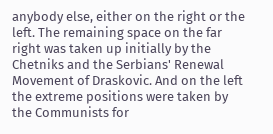anybody else, either on the right or the left. The remaining space on the far right was taken up initially by the Chetniks and the Serbians' Renewal Movement of Draskovic. And on the left the extreme positions were taken by the Communists for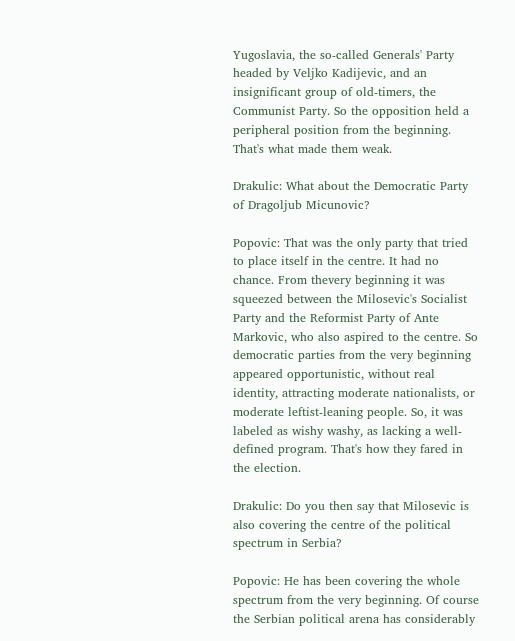Yugoslavia, the so-called Generals' Party headed by Veljko Kadijevic, and an insignificant group of old-timers, the Communist Party. So the opposition held a peripheral position from the beginning. That's what made them weak.

Drakulic: What about the Democratic Party of Dragoljub Micunovic?

Popovic: That was the only party that tried to place itself in the centre. It had no chance. From thevery beginning it was squeezed between the Milosevic's Socialist Party and the Reformist Party of Ante Markovic, who also aspired to the centre. So democratic parties from the very beginning appeared opportunistic, without real identity, attracting moderate nationalists, or moderate leftist-leaning people. So, it was labeled as wishy washy, as lacking a well-defined program. That's how they fared in the election.

Drakulic: Do you then say that Milosevic is also covering the centre of the political spectrum in Serbia?

Popovic: He has been covering the whole spectrum from the very beginning. Of course the Serbian political arena has considerably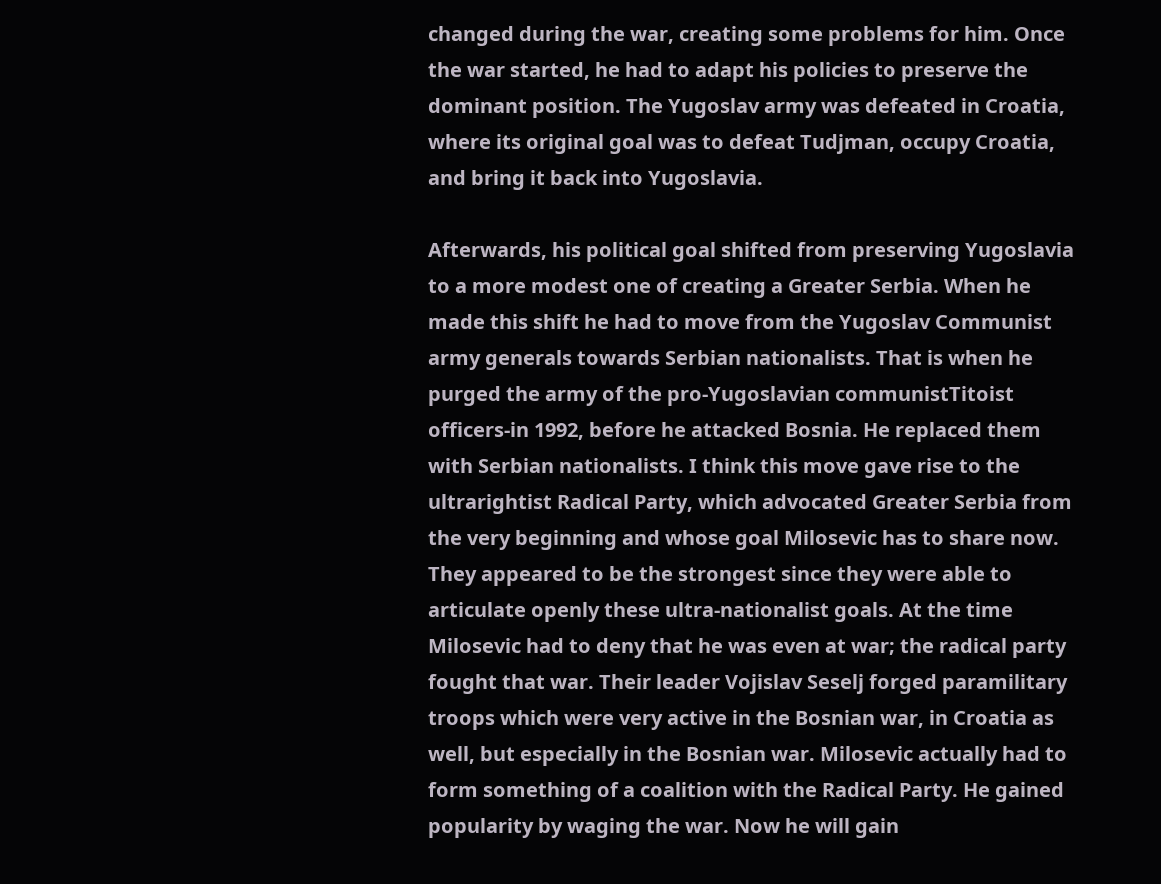changed during the war, creating some problems for him. Once the war started, he had to adapt his policies to preserve the dominant position. The Yugoslav army was defeated in Croatia, where its original goal was to defeat Tudjman, occupy Croatia, and bring it back into Yugoslavia.

Afterwards, his political goal shifted from preserving Yugoslavia to a more modest one of creating a Greater Serbia. When he made this shift he had to move from the Yugoslav Communist army generals towards Serbian nationalists. That is when he purged the army of the pro-Yugoslavian communistTitoist officers-in 1992, before he attacked Bosnia. He replaced them with Serbian nationalists. I think this move gave rise to the ultrarightist Radical Party, which advocated Greater Serbia from the very beginning and whose goal Milosevic has to share now. They appeared to be the strongest since they were able to articulate openly these ultra-nationalist goals. At the time Milosevic had to deny that he was even at war; the radical party fought that war. Their leader Vojislav Seselj forged paramilitary troops which were very active in the Bosnian war, in Croatia as well, but especially in the Bosnian war. Milosevic actually had to form something of a coalition with the Radical Party. He gained popularity by waging the war. Now he will gain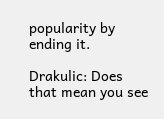popularity by ending it.

Drakulic: Does that mean you see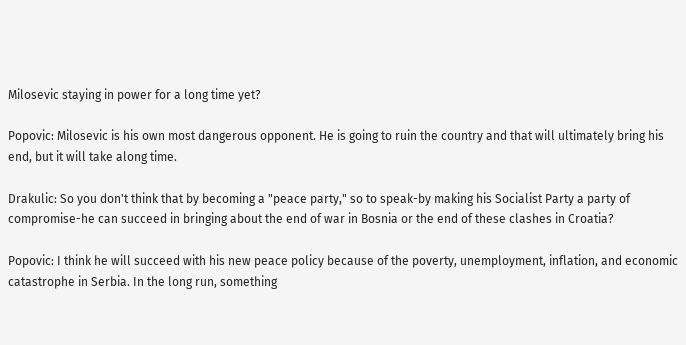Milosevic staying in power for a long time yet?

Popovic: Milosevic is his own most dangerous opponent. He is going to ruin the country and that will ultimately bring his end, but it will take along time.

Drakulic: So you don't think that by becoming a "peace party," so to speak-by making his Socialist Party a party of compromise-he can succeed in bringing about the end of war in Bosnia or the end of these clashes in Croatia?

Popovic: I think he will succeed with his new peace policy because of the poverty, unemployment, inflation, and economic catastrophe in Serbia. In the long run, something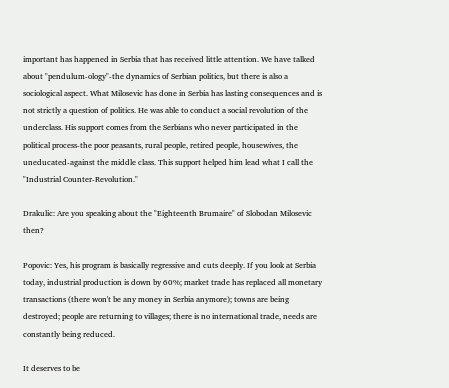important has happened in Serbia that has received little attention. We have talked about "pendulum-ology"-the dynamics of Serbian politics, but there is also a sociological aspect. What Milosevic has done in Serbia has lasting consequences and is not strictly a question of politics. He was able to conduct a social revolution of the underclass. His support comes from the Serbians who never participated in the political process-the poor peasants, rural people, retired people, housewives, the uneducated-against the middle class. This support helped him lead what I call the "Industrial Counter-Revolution."

Drakulic: Are you speaking about the "Eighteenth Brumaire" of Slobodan Milosevic then?

Popovic: Yes, his program is basically regressive and cuts deeply. If you look at Serbia today, industrial production is down by 60%; market trade has replaced all monetary transactions (there won't be any money in Serbia anymore); towns are being destroyed; people are returning to villages; there is no international trade, needs are constantly being reduced.

It deserves to be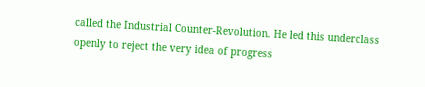called the Industrial Counter-Revolution. He led this underclass openly to reject the very idea of progress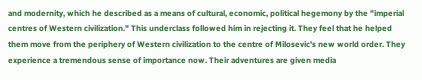and modernity, which he described as a means of cultural, economic, political hegemony by the "imperial centres of Western civilization." This underclass followed him in rejecting it. They feel that he helped them move from the periphery of Western civilization to the centre of Milosevic's new world order. They experience a tremendous sense of importance now. Their adventures are given media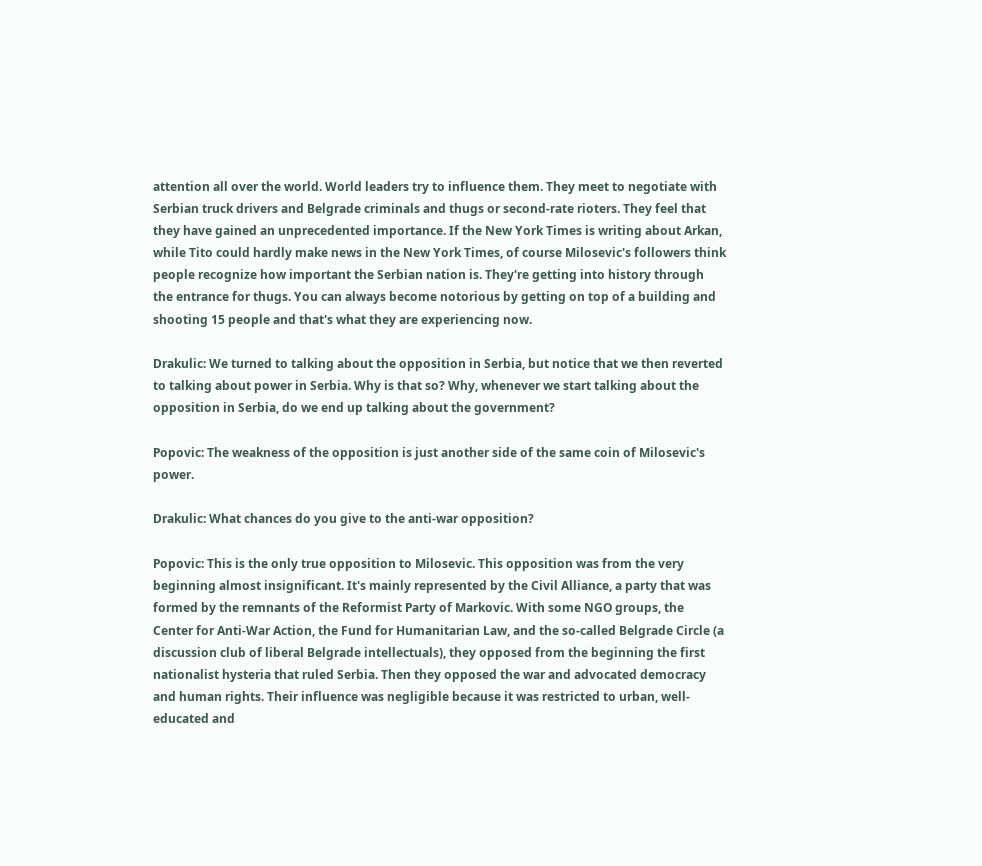attention all over the world. World leaders try to influence them. They meet to negotiate with Serbian truck drivers and Belgrade criminals and thugs or second-rate rioters. They feel that they have gained an unprecedented importance. If the New York Times is writing about Arkan, while Tito could hardly make news in the New York Times, of course Milosevic's followers think people recognize how important the Serbian nation is. They're getting into history through the entrance for thugs. You can always become notorious by getting on top of a building and shooting 15 people and that's what they are experiencing now.

Drakulic: We turned to talking about the opposition in Serbia, but notice that we then reverted to talking about power in Serbia. Why is that so? Why, whenever we start talking about the opposition in Serbia, do we end up talking about the government?

Popovic: The weakness of the opposition is just another side of the same coin of Milosevic's power.

Drakulic: What chances do you give to the anti-war opposition?

Popovic: This is the only true opposition to Milosevic. This opposition was from the very beginning almost insignificant. It's mainly represented by the Civil Alliance, a party that was formed by the remnants of the Reformist Party of Markovic. With some NGO groups, the Center for Anti-War Action, the Fund for Humanitarian Law, and the so-called Belgrade Circle (a discussion club of liberal Belgrade intellectuals), they opposed from the beginning the first nationalist hysteria that ruled Serbia. Then they opposed the war and advocated democracy and human rights. Their influence was negligible because it was restricted to urban, well-educated and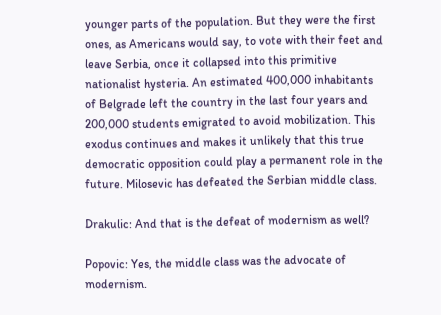younger parts of the population. But they were the first ones, as Americans would say, to vote with their feet and leave Serbia, once it collapsed into this primitive nationalist hysteria. An estimated 400,000 inhabitants of Belgrade left the country in the last four years and 200,000 students emigrated to avoid mobilization. This exodus continues and makes it unlikely that this true democratic opposition could play a permanent role in the future. Milosevic has defeated the Serbian middle class.

Drakulic: And that is the defeat of modernism as well?

Popovic: Yes, the middle class was the advocate of modernism.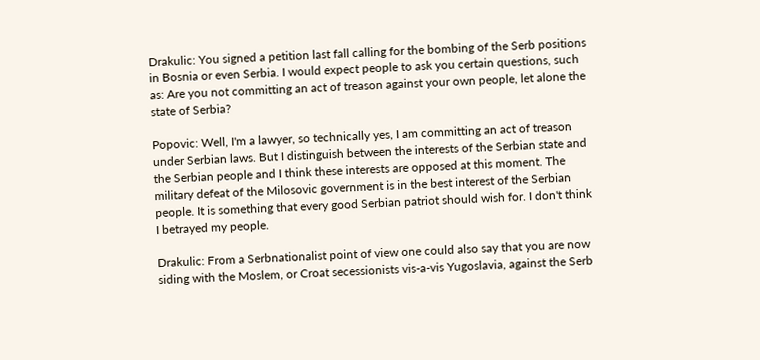Drakulic: You signed a petition last fall calling for the bombing of the Serb positions in Bosnia or even Serbia. I would expect people to ask you certain questions, such as: Are you not committing an act of treason against your own people, let alone the state of Serbia?

Popovic: Well, I'm a lawyer, so technically yes, I am committing an act of treason under Serbian laws. But I distinguish between the interests of the Serbian state and the Serbian people and I think these interests are opposed at this moment. The military defeat of the Milosovic government is in the best interest of the Serbian people. It is something that every good Serbian patriot should wish for. I don't think I betrayed my people.

Drakulic: From a Serbnationalist point of view one could also say that you are now siding with the Moslem, or Croat secessionists vis-a-vis Yugoslavia, against the Serb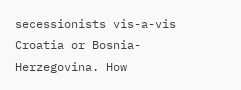secessionists vis-a-vis Croatia or Bosnia-Herzegovina. How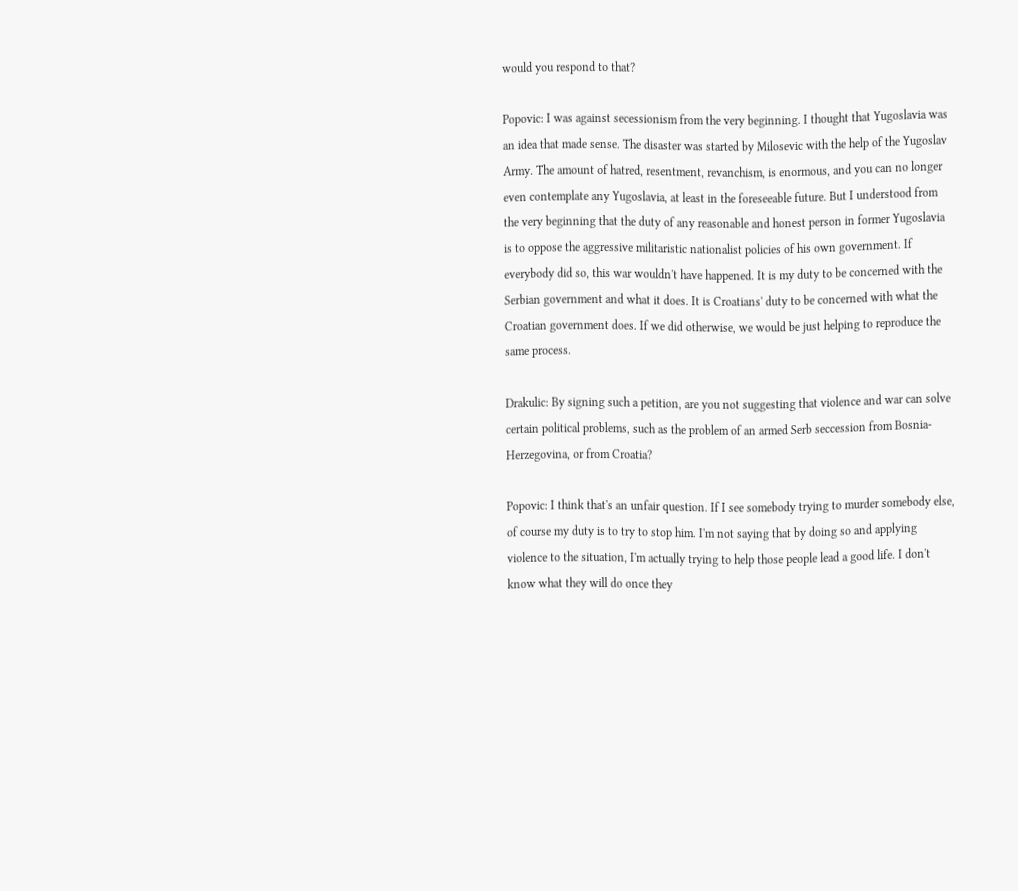would you respond to that?

Popovic: I was against secessionism from the very beginning. I thought that Yugoslavia was an idea that made sense. The disaster was started by Milosevic with the help of the Yugoslav Army. The amount of hatred, resentment, revanchism, is enormous, and you can no longer even contemplate any Yugoslavia, at least in the foreseeable future. But I understood from the very beginning that the duty of any reasonable and honest person in former Yugoslavia is to oppose the aggressive militaristic nationalist policies of his own government. If everybody did so, this war wouldn't have happened. It is my duty to be concerned with the Serbian government and what it does. It is Croatians' duty to be concerned with what the Croatian government does. If we did otherwise, we would be just helping to reproduce the same process.

Drakulic: By signing such a petition, are you not suggesting that violence and war can solve certain political problems, such as the problem of an armed Serb seccession from Bosnia-Herzegovina, or from Croatia?

Popovic: I think that's an unfair question. If I see somebody trying to murder somebody else, of course my duty is to try to stop him. I'm not saying that by doing so and applying violence to the situation, I'm actually trying to help those people lead a good life. I don't know what they will do once they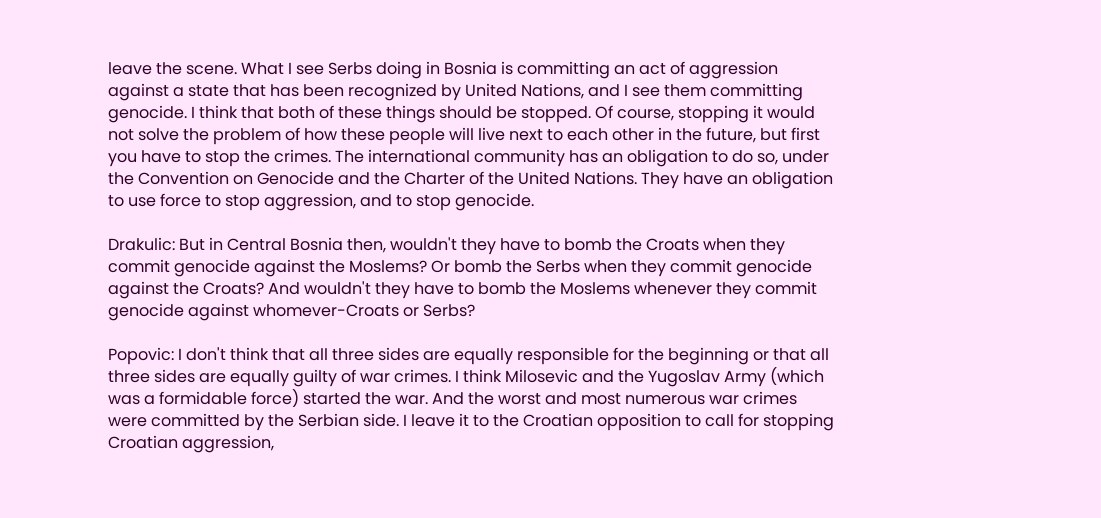leave the scene. What I see Serbs doing in Bosnia is committing an act of aggression against a state that has been recognized by United Nations, and I see them committing genocide. I think that both of these things should be stopped. Of course, stopping it would not solve the problem of how these people will live next to each other in the future, but first you have to stop the crimes. The international community has an obligation to do so, under the Convention on Genocide and the Charter of the United Nations. They have an obligation to use force to stop aggression, and to stop genocide.

Drakulic: But in Central Bosnia then, wouldn't they have to bomb the Croats when they commit genocide against the Moslems? Or bomb the Serbs when they commit genocide against the Croats? And wouldn't they have to bomb the Moslems whenever they commit genocide against whomever-Croats or Serbs?

Popovic: I don't think that all three sides are equally responsible for the beginning or that all three sides are equally guilty of war crimes. I think Milosevic and the Yugoslav Army (which was a formidable force) started the war. And the worst and most numerous war crimes were committed by the Serbian side. I leave it to the Croatian opposition to call for stopping Croatian aggression,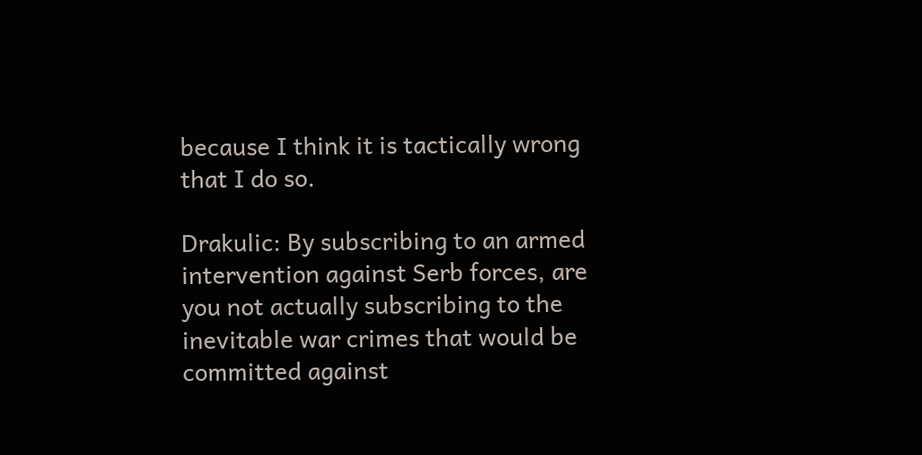because I think it is tactically wrong that I do so.

Drakulic: By subscribing to an armed intervention against Serb forces, are you not actually subscribing to the inevitable war crimes that would be committed against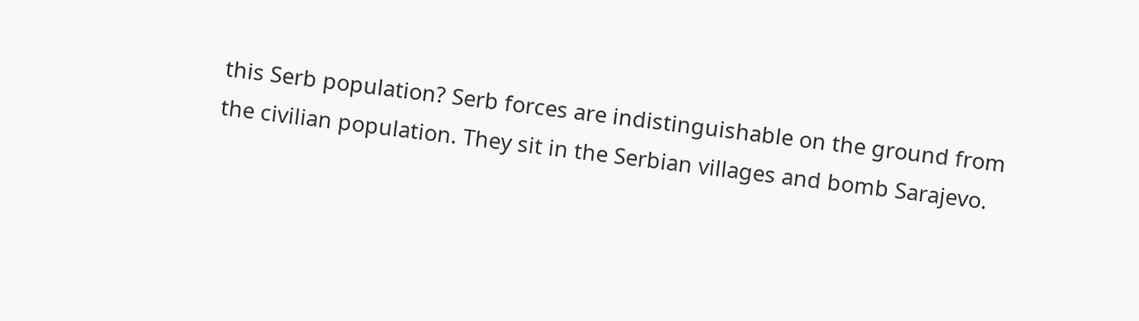this Serb population? Serb forces are indistinguishable on the ground from the civilian population. They sit in the Serbian villages and bomb Sarajevo.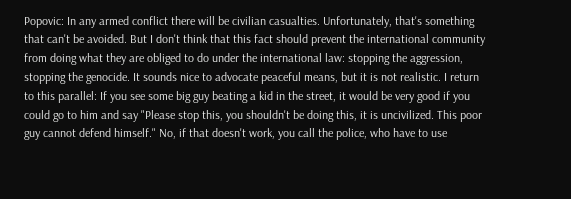Popovic: In any armed conflict there will be civilian casualties. Unfortunately, that's something that can't be avoided. But I don't think that this fact should prevent the international community from doing what they are obliged to do under the international law: stopping the aggression, stopping the genocide. It sounds nice to advocate peaceful means, but it is not realistic. I return to this parallel: If you see some big guy beating a kid in the street, it would be very good if you could go to him and say "Please stop this, you shouldn't be doing this, it is uncivilized. This poor guy cannot defend himself." No, if that doesn't work, you call the police, who have to use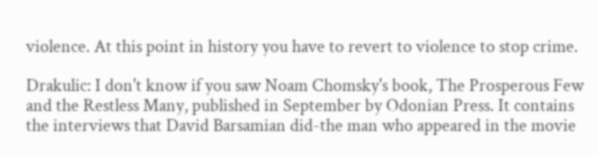violence. At this point in history you have to revert to violence to stop crime.

Drakulic: I don't know if you saw Noam Chomsky's book, The Prosperous Few and the Restless Many, published in September by Odonian Press. It contains the interviews that David Barsamian did-the man who appeared in the movie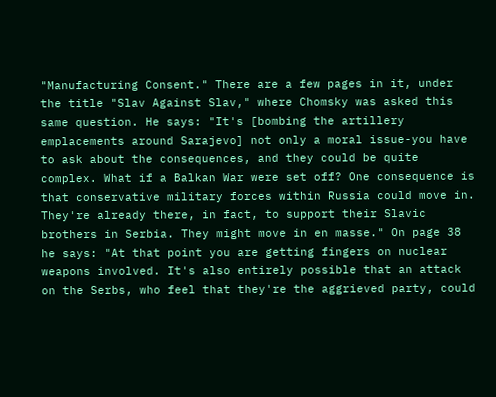"Manufacturing Consent." There are a few pages in it, under the title "Slav Against Slav," where Chomsky was asked this same question. He says: "It's [bombing the artillery emplacements around Sarajevo] not only a moral issue-you have to ask about the consequences, and they could be quite complex. What if a Balkan War were set off? One consequence is that conservative military forces within Russia could move in. They're already there, in fact, to support their Slavic brothers in Serbia. They might move in en masse." On page 38 he says: "At that point you are getting fingers on nuclear weapons involved. It's also entirely possible that an attack on the Serbs, who feel that they're the aggrieved party, could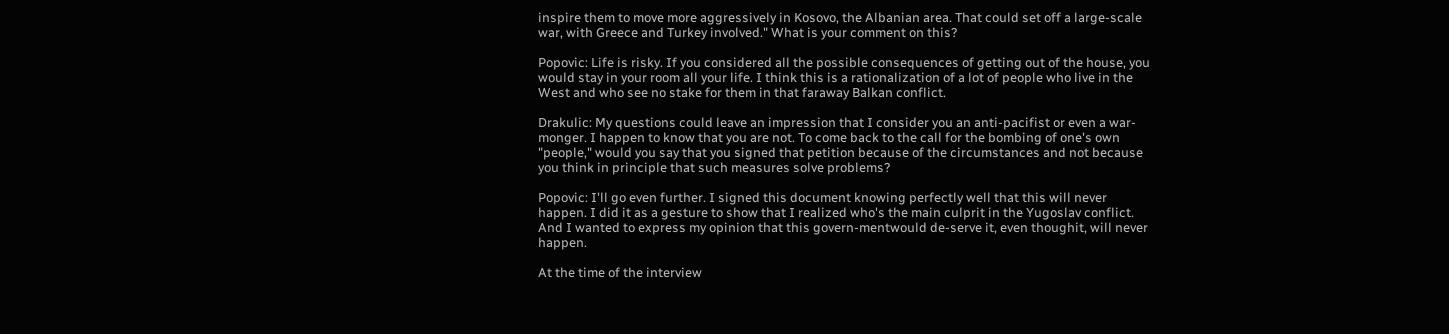inspire them to move more aggressively in Kosovo, the Albanian area. That could set off a large-scale war, with Greece and Turkey involved." What is your comment on this?

Popovic: Life is risky. If you considered all the possible consequences of getting out of the house, you would stay in your room all your life. I think this is a rationalization of a lot of people who live in the West and who see no stake for them in that faraway Balkan conflict.

Drakulic: My questions could leave an impression that I consider you an anti-pacifist or even a war-monger. I happen to know that you are not. To come back to the call for the bombing of one's own "people," would you say that you signed that petition because of the circumstances and not because you think in principle that such measures solve problems?

Popovic: I'll go even further. I signed this document knowing perfectly well that this will never happen. I did it as a gesture to show that I realized who's the main culprit in the Yugoslav conflict. And I wanted to express my opinion that this govern-mentwould de-serve it, even thoughit, will never happen.

At the time of the interview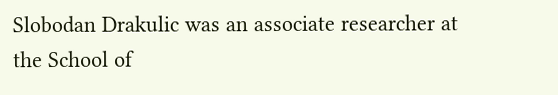Slobodan Drakulic was an associate researcher at the School of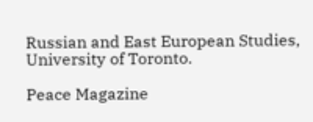Russian and East European Studies, University of Toronto.

Peace Magazine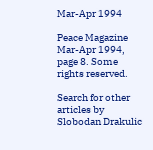Mar-Apr 1994

Peace Magazine Mar-Apr 1994, page 8. Some rights reserved.

Search for other articles by Slobodan Drakulic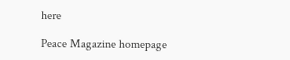here

Peace Magazine homepage